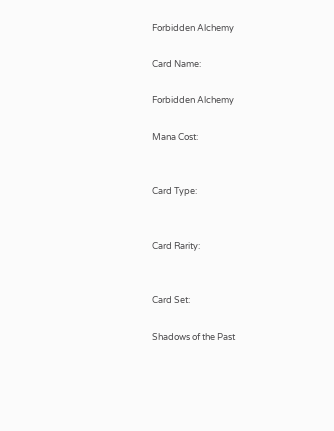Forbidden Alchemy

Card Name:

Forbidden Alchemy

Mana Cost:


Card Type:


Card Rarity:


Card Set:

Shadows of the Past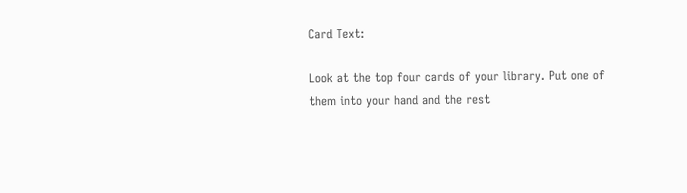Card Text:

Look at the top four cards of your library. Put one of them into your hand and the rest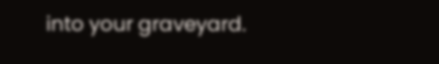into your graveyard.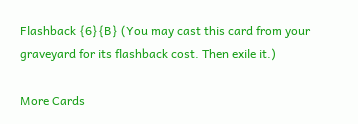Flashback {6}{B} (You may cast this card from your graveyard for its flashback cost. Then exile it.)

More Cards